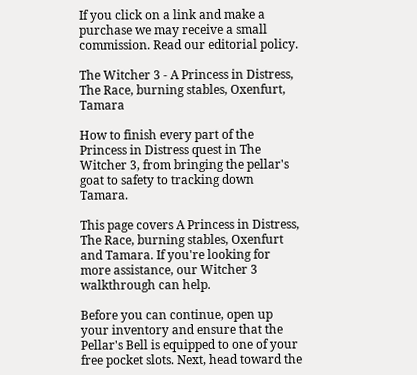If you click on a link and make a purchase we may receive a small commission. Read our editorial policy.

The Witcher 3 - A Princess in Distress, The Race, burning stables, Oxenfurt, Tamara

How to finish every part of the Princess in Distress quest in The Witcher 3, from bringing the pellar's goat to safety to tracking down Tamara.

This page covers A Princess in Distress, The Race, burning stables, Oxenfurt and Tamara. If you're looking for more assistance, our Witcher 3 walkthrough can help.

Before you can continue, open up your inventory and ensure that the Pellar's Bell is equipped to one of your free pocket slots. Next, head toward the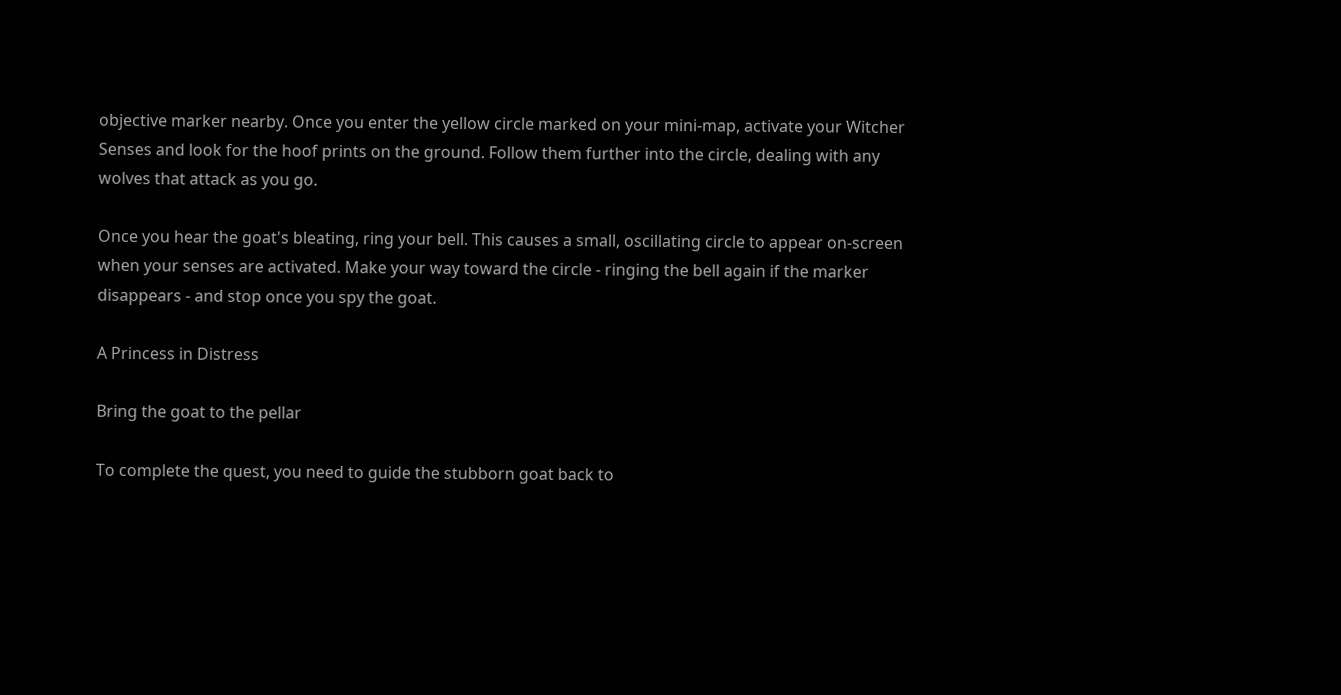objective marker nearby. Once you enter the yellow circle marked on your mini-map, activate your Witcher Senses and look for the hoof prints on the ground. Follow them further into the circle, dealing with any wolves that attack as you go.

Once you hear the goat's bleating, ring your bell. This causes a small, oscillating circle to appear on-screen when your senses are activated. Make your way toward the circle - ringing the bell again if the marker disappears - and stop once you spy the goat.

A Princess in Distress

Bring the goat to the pellar

To complete the quest, you need to guide the stubborn goat back to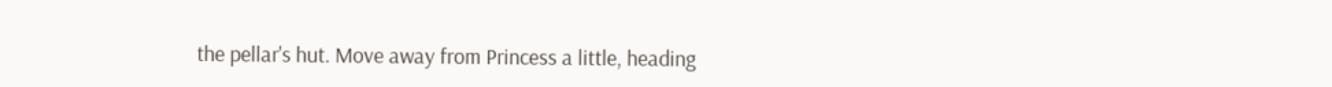the pellar's hut. Move away from Princess a little, heading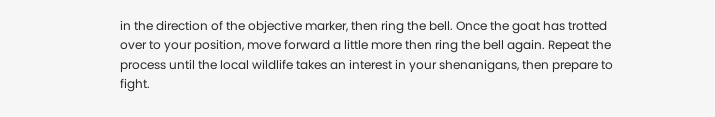in the direction of the objective marker, then ring the bell. Once the goat has trotted over to your position, move forward a little more then ring the bell again. Repeat the process until the local wildlife takes an interest in your shenanigans, then prepare to fight.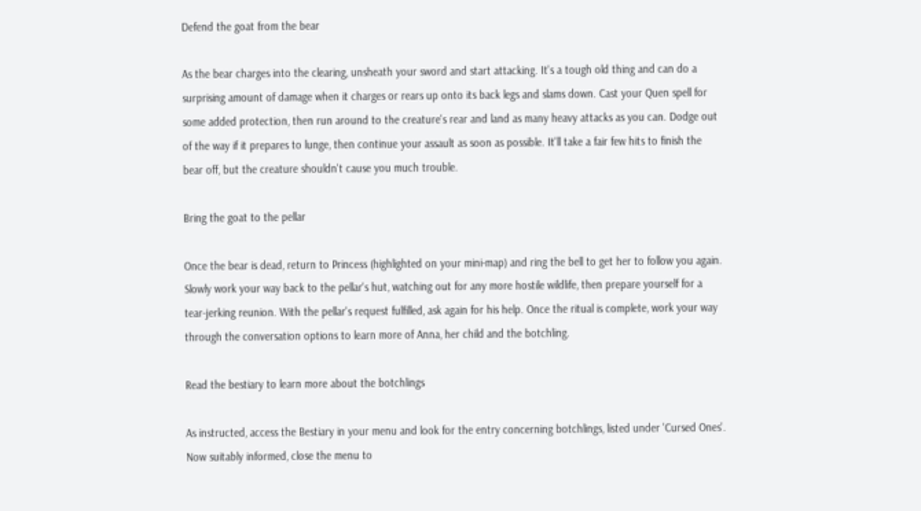Defend the goat from the bear

As the bear charges into the clearing, unsheath your sword and start attacking. It's a tough old thing and can do a surprising amount of damage when it charges or rears up onto its back legs and slams down. Cast your Quen spell for some added protection, then run around to the creature's rear and land as many heavy attacks as you can. Dodge out of the way if it prepares to lunge, then continue your assault as soon as possible. It'll take a fair few hits to finish the bear off, but the creature shouldn't cause you much trouble.

Bring the goat to the pellar

Once the bear is dead, return to Princess (highlighted on your mini-map) and ring the bell to get her to follow you again. Slowly work your way back to the pellar's hut, watching out for any more hostile wildlife, then prepare yourself for a tear-jerking reunion. With the pellar's request fulfilled, ask again for his help. Once the ritual is complete, work your way through the conversation options to learn more of Anna, her child and the botchling.

Read the bestiary to learn more about the botchlings

As instructed, access the Bestiary in your menu and look for the entry concerning botchlings, listed under 'Cursed Ones'. Now suitably informed, close the menu to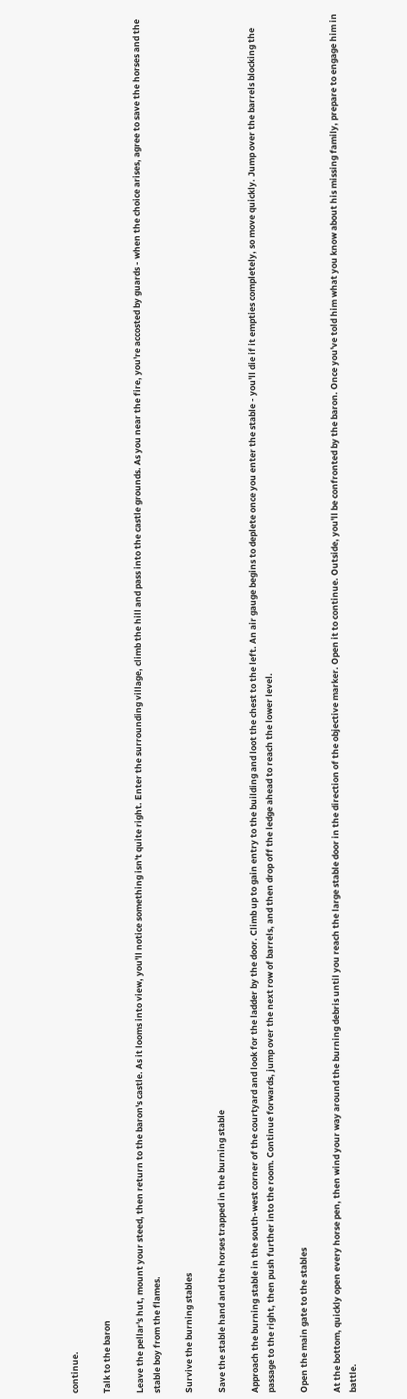continue.

Talk to the baron

Leave the pellar's hut, mount your steed, then return to the baron's castle. As it looms into view, you'll notice something isn't quite right. Enter the surrounding village, climb the hill and pass into the castle grounds. As you near the fire, you're accosted by guards - when the choice arises, agree to save the horses and the stable boy from the flames.

Survive the burning stables

Save the stable hand and the horses trapped in the burning stable

Approach the burning stable in the south-west corner of the courtyard and look for the ladder by the door. Climb up to gain entry to the building and loot the chest to the left. An air gauge begins to deplete once you enter the stable - you'll die if it empties completely, so move quickly. Jump over the barrels blocking the passage to the right, then push further into the room. Continue forwards, jump over the next row of barrels, and then drop off the ledge ahead to reach the lower level.

Open the main gate to the stables

At the bottom, quickly open every horse pen, then wind your way around the burning debris until you reach the large stable door in the direction of the objective marker. Open it to continue. Outside, you'll be confronted by the baron. Once you've told him what you know about his missing family, prepare to engage him in battle.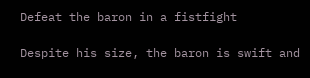Defeat the baron in a fistfight

Despite his size, the baron is swift and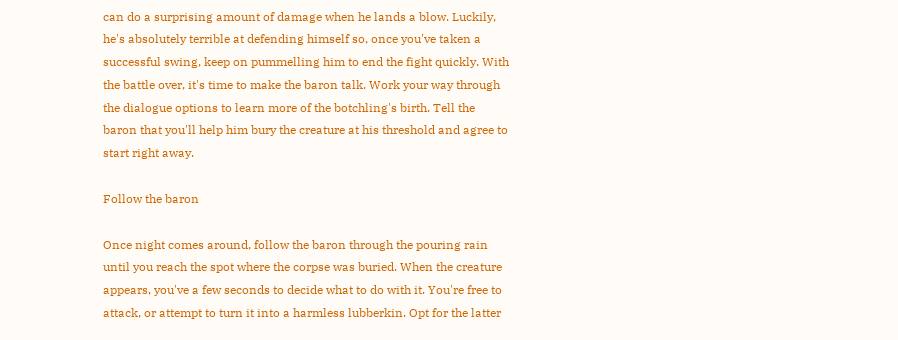can do a surprising amount of damage when he lands a blow. Luckily, he's absolutely terrible at defending himself so, once you've taken a successful swing, keep on pummelling him to end the fight quickly. With the battle over, it's time to make the baron talk. Work your way through the dialogue options to learn more of the botchling's birth. Tell the baron that you'll help him bury the creature at his threshold and agree to start right away.

Follow the baron

Once night comes around, follow the baron through the pouring rain until you reach the spot where the corpse was buried. When the creature appears, you've a few seconds to decide what to do with it. You're free to attack, or attempt to turn it into a harmless lubberkin. Opt for the latter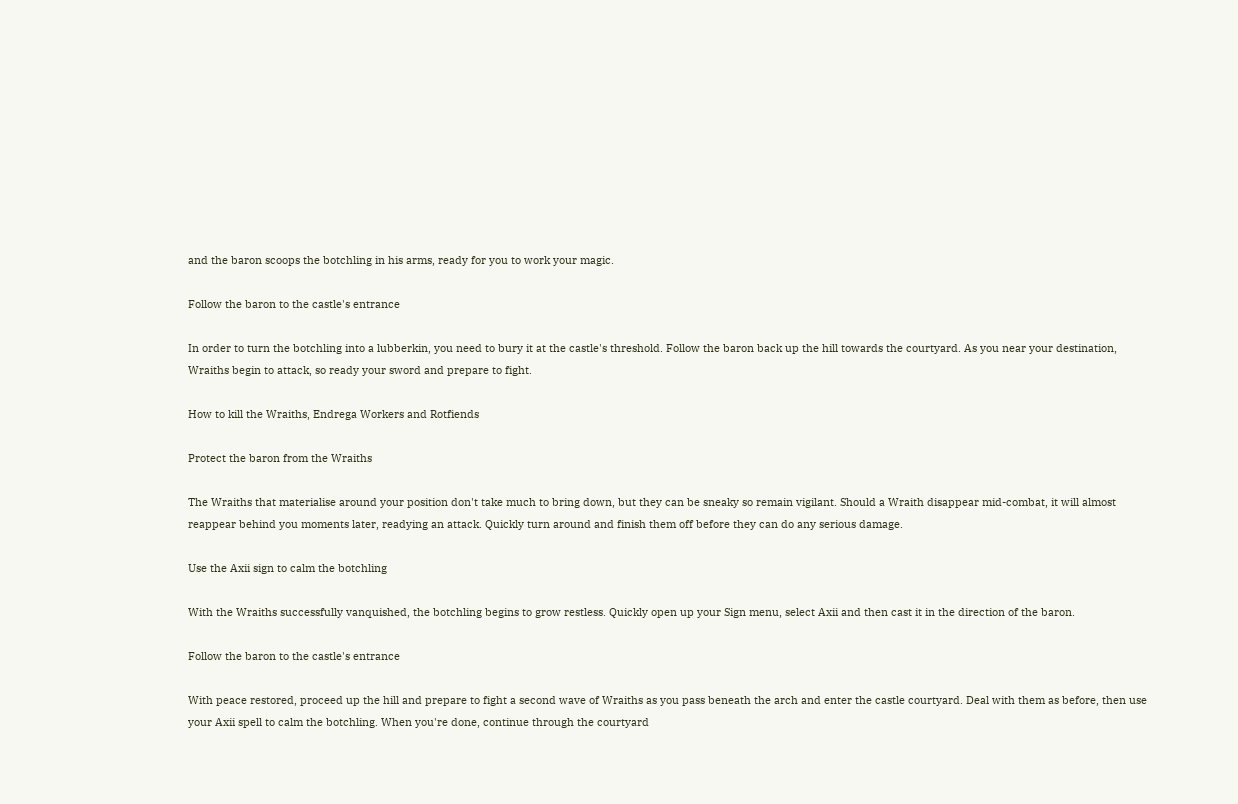and the baron scoops the botchling in his arms, ready for you to work your magic.

Follow the baron to the castle's entrance

In order to turn the botchling into a lubberkin, you need to bury it at the castle's threshold. Follow the baron back up the hill towards the courtyard. As you near your destination, Wraiths begin to attack, so ready your sword and prepare to fight.

How to kill the Wraiths, Endrega Workers and Rotfiends

Protect the baron from the Wraiths

The Wraiths that materialise around your position don't take much to bring down, but they can be sneaky so remain vigilant. Should a Wraith disappear mid-combat, it will almost reappear behind you moments later, readying an attack. Quickly turn around and finish them off before they can do any serious damage.

Use the Axii sign to calm the botchling

With the Wraiths successfully vanquished, the botchling begins to grow restless. Quickly open up your Sign menu, select Axii and then cast it in the direction of the baron.

Follow the baron to the castle's entrance

With peace restored, proceed up the hill and prepare to fight a second wave of Wraiths as you pass beneath the arch and enter the castle courtyard. Deal with them as before, then use your Axii spell to calm the botchling. When you're done, continue through the courtyard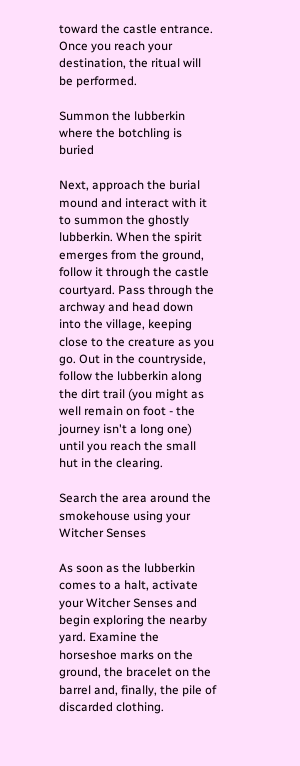toward the castle entrance. Once you reach your destination, the ritual will be performed.

Summon the lubberkin where the botchling is buried

Next, approach the burial mound and interact with it to summon the ghostly lubberkin. When the spirit emerges from the ground, follow it through the castle courtyard. Pass through the archway and head down into the village, keeping close to the creature as you go. Out in the countryside, follow the lubberkin along the dirt trail (you might as well remain on foot - the journey isn't a long one) until you reach the small hut in the clearing.

Search the area around the smokehouse using your Witcher Senses

As soon as the lubberkin comes to a halt, activate your Witcher Senses and begin exploring the nearby yard. Examine the horseshoe marks on the ground, the bracelet on the barrel and, finally, the pile of discarded clothing.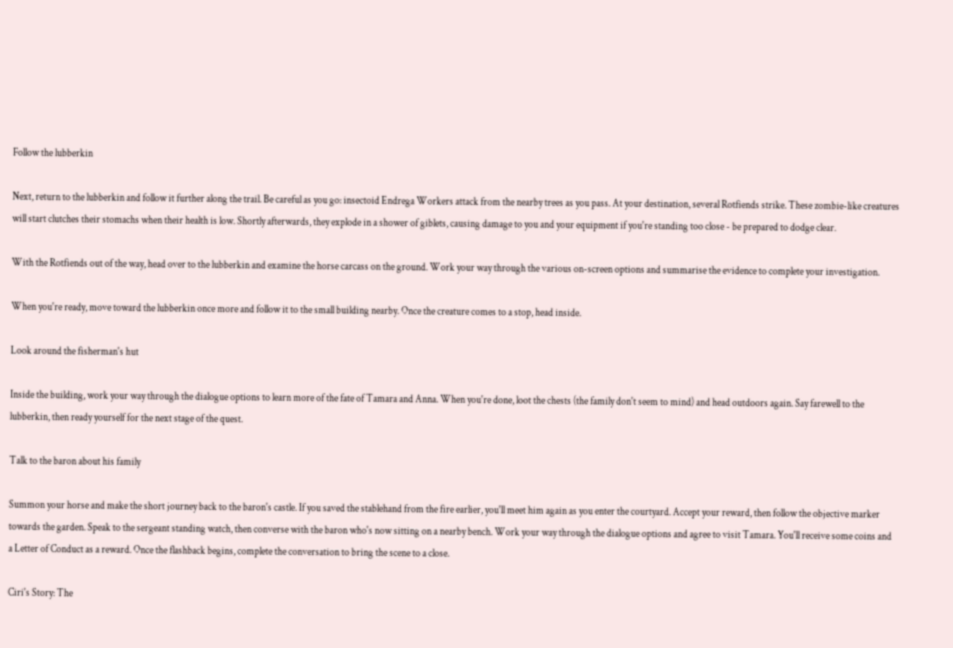Follow the lubberkin

Next, return to the lubberkin and follow it further along the trail. Be careful as you go: insectoid Endrega Workers attack from the nearby trees as you pass. At your destination, several Rotfiends strike. These zombie-like creatures will start clutches their stomachs when their health is low. Shortly afterwards, they explode in a shower of giblets, causing damage to you and your equipment if you're standing too close - be prepared to dodge clear.

With the Rotfiends out of the way, head over to the lubberkin and examine the horse carcass on the ground. Work your way through the various on-screen options and summarise the evidence to complete your investigation.

When you're ready, move toward the lubberkin once more and follow it to the small building nearby. Once the creature comes to a stop, head inside.

Look around the fisherman's hut

Inside the building, work your way through the dialogue options to learn more of the fate of Tamara and Anna. When you're done, loot the chests (the family don't seem to mind) and head outdoors again. Say farewell to the lubberkin, then ready yourself for the next stage of the quest.

Talk to the baron about his family

Summon your horse and make the short journey back to the baron's castle. If you saved the stablehand from the fire earlier, you'll meet him again as you enter the courtyard. Accept your reward, then follow the objective marker towards the garden. Speak to the sergeant standing watch, then converse with the baron who's now sitting on a nearby bench. Work your way through the dialogue options and agree to visit Tamara. You'll receive some coins and a Letter of Conduct as a reward. Once the flashback begins, complete the conversation to bring the scene to a close.

Ciri's Story: The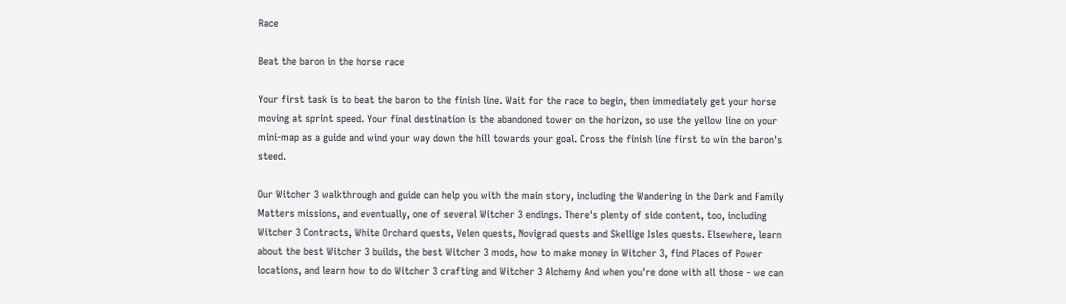Race

Beat the baron in the horse race

Your first task is to beat the baron to the finish line. Wait for the race to begin, then immediately get your horse moving at sprint speed. Your final destination is the abandoned tower on the horizon, so use the yellow line on your mini-map as a guide and wind your way down the hill towards your goal. Cross the finish line first to win the baron's steed.

Our Witcher 3 walkthrough and guide can help you with the main story, including the Wandering in the Dark and Family Matters missions, and eventually, one of several Witcher 3 endings. There's plenty of side content, too, including Witcher 3 Contracts, White Orchard quests, Velen quests, Novigrad quests and Skellige Isles quests. Elsewhere, learn about the best Witcher 3 builds, the best Witcher 3 mods, how to make money in Witcher 3, find Places of Power locations, and learn how to do Witcher 3 crafting and Witcher 3 Alchemy And when you're done with all those - we can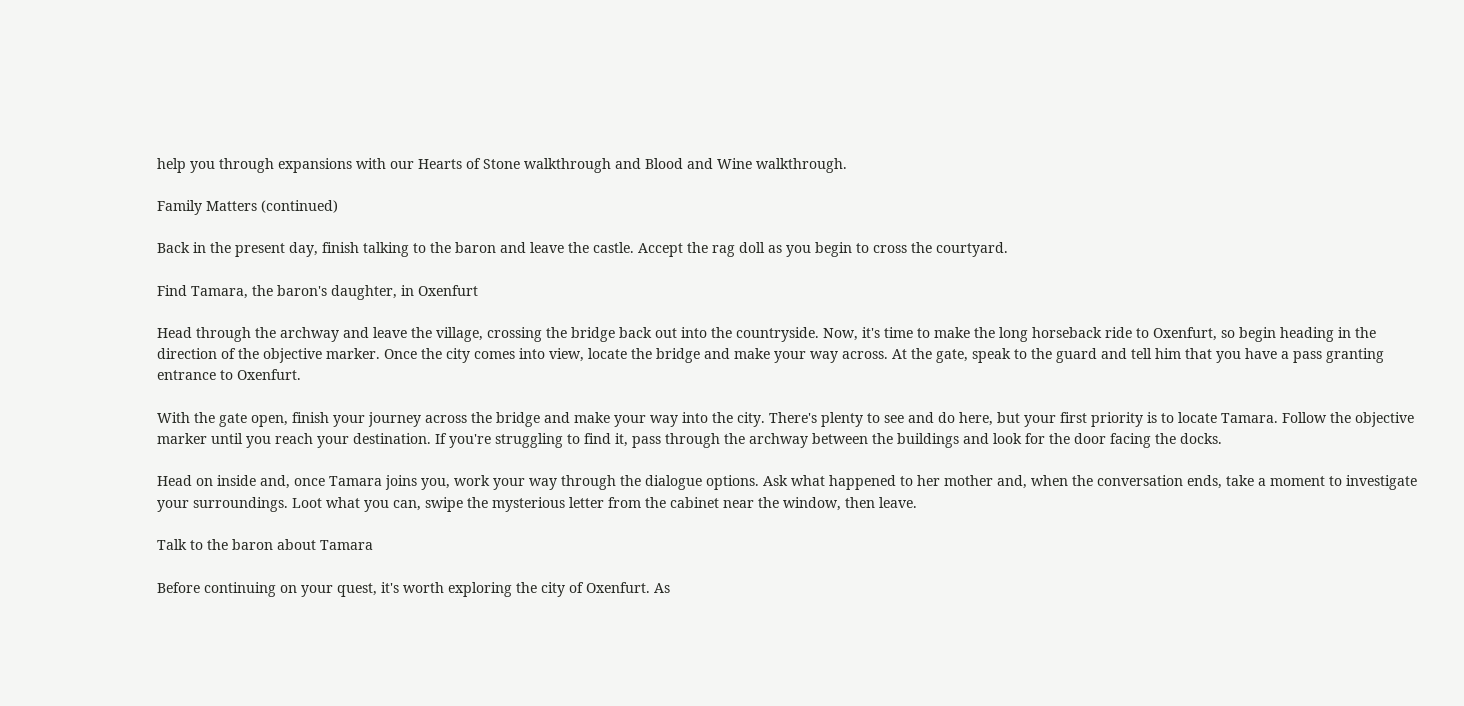help you through expansions with our Hearts of Stone walkthrough and Blood and Wine walkthrough.

Family Matters (continued)

Back in the present day, finish talking to the baron and leave the castle. Accept the rag doll as you begin to cross the courtyard.

Find Tamara, the baron's daughter, in Oxenfurt

Head through the archway and leave the village, crossing the bridge back out into the countryside. Now, it's time to make the long horseback ride to Oxenfurt, so begin heading in the direction of the objective marker. Once the city comes into view, locate the bridge and make your way across. At the gate, speak to the guard and tell him that you have a pass granting entrance to Oxenfurt.

With the gate open, finish your journey across the bridge and make your way into the city. There's plenty to see and do here, but your first priority is to locate Tamara. Follow the objective marker until you reach your destination. If you're struggling to find it, pass through the archway between the buildings and look for the door facing the docks.

Head on inside and, once Tamara joins you, work your way through the dialogue options. Ask what happened to her mother and, when the conversation ends, take a moment to investigate your surroundings. Loot what you can, swipe the mysterious letter from the cabinet near the window, then leave.

Talk to the baron about Tamara

Before continuing on your quest, it's worth exploring the city of Oxenfurt. As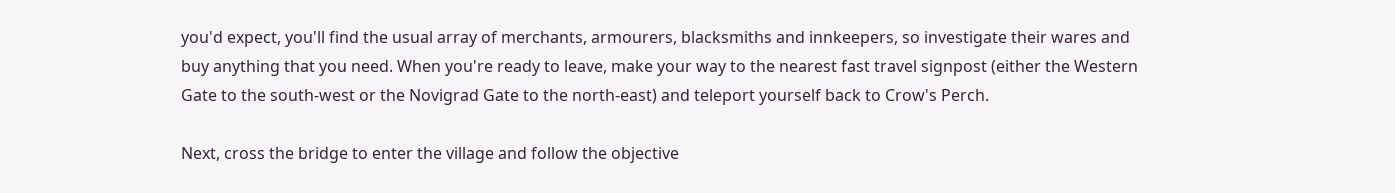you'd expect, you'll find the usual array of merchants, armourers, blacksmiths and innkeepers, so investigate their wares and buy anything that you need. When you're ready to leave, make your way to the nearest fast travel signpost (either the Western Gate to the south-west or the Novigrad Gate to the north-east) and teleport yourself back to Crow's Perch.

Next, cross the bridge to enter the village and follow the objective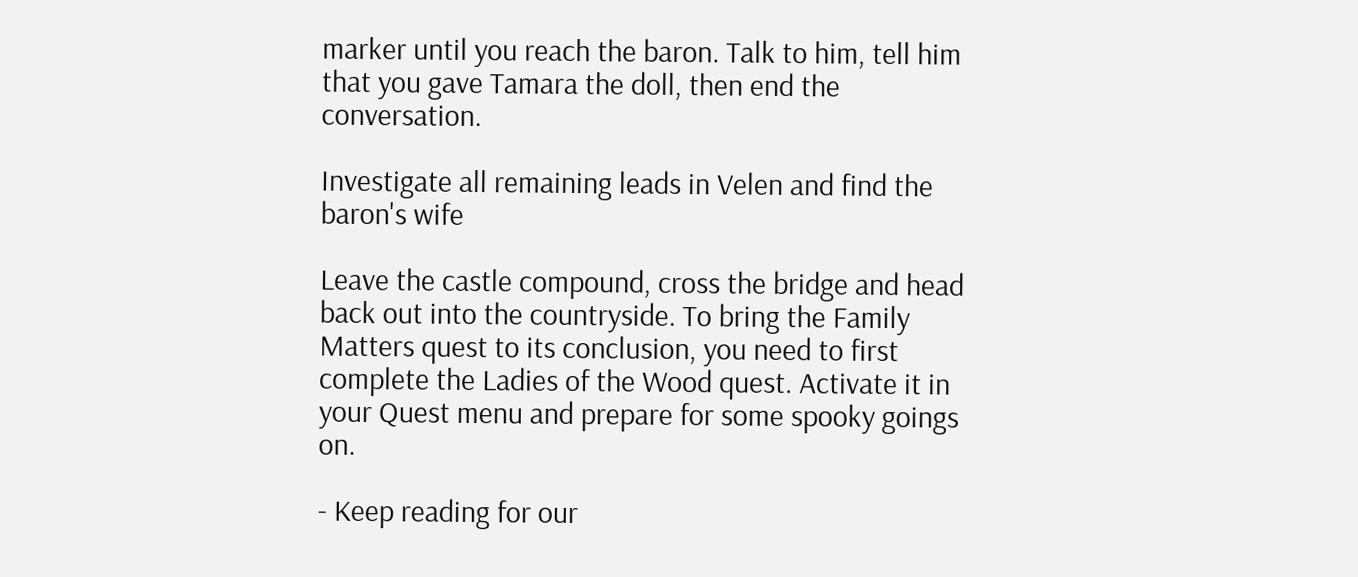marker until you reach the baron. Talk to him, tell him that you gave Tamara the doll, then end the conversation.

Investigate all remaining leads in Velen and find the baron's wife

Leave the castle compound, cross the bridge and head back out into the countryside. To bring the Family Matters quest to its conclusion, you need to first complete the Ladies of the Wood quest. Activate it in your Quest menu and prepare for some spooky goings on.

- Keep reading for our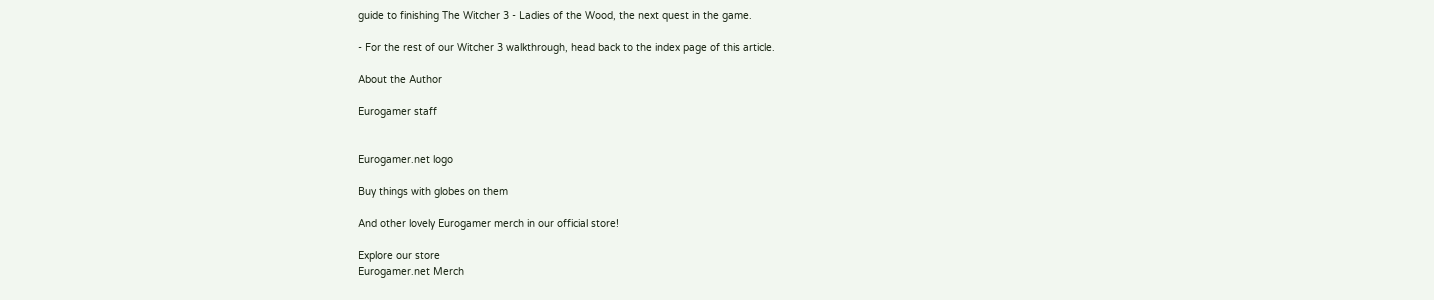guide to finishing The Witcher 3 - Ladies of the Wood, the next quest in the game.

- For the rest of our Witcher 3 walkthrough, head back to the index page of this article.

About the Author

Eurogamer staff


Eurogamer.net logo

Buy things with globes on them

And other lovely Eurogamer merch in our official store!

Explore our store
Eurogamer.net Merch